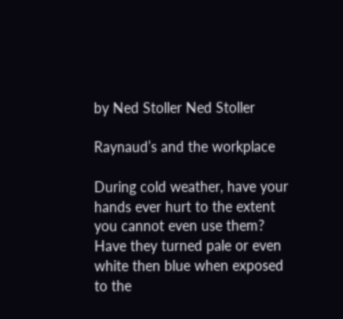by Ned Stoller Ned Stoller

Raynaud’s and the workplace

During cold weather, have your hands ever hurt to the extent you cannot even use them?  Have they turned pale or even white then blue when exposed to the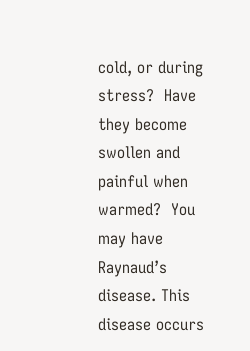cold, or during stress?  Have they become swollen and painful when warmed?  You may have Raynaud’s disease. This disease occurs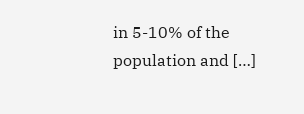in 5-10% of the population and […]